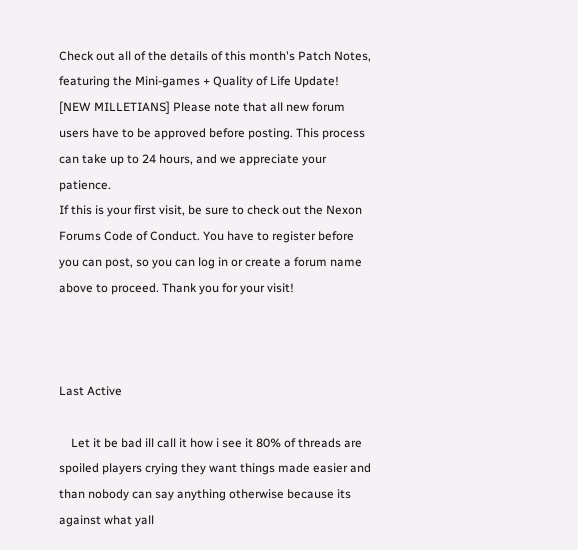Check out all of the details of this month's Patch Notes, featuring the Mini-games + Quality of Life Update!
[NEW MILLETIANS] Please note that all new forum users have to be approved before posting. This process can take up to 24 hours, and we appreciate your patience.
If this is your first visit, be sure to check out the Nexon Forums Code of Conduct. You have to register before you can post, so you can log in or create a forum name above to proceed. Thank you for your visit!



Last Active

    Let it be bad ill call it how i see it 80% of threads are spoiled players crying they want things made easier and than nobody can say anything otherwise because its against what yall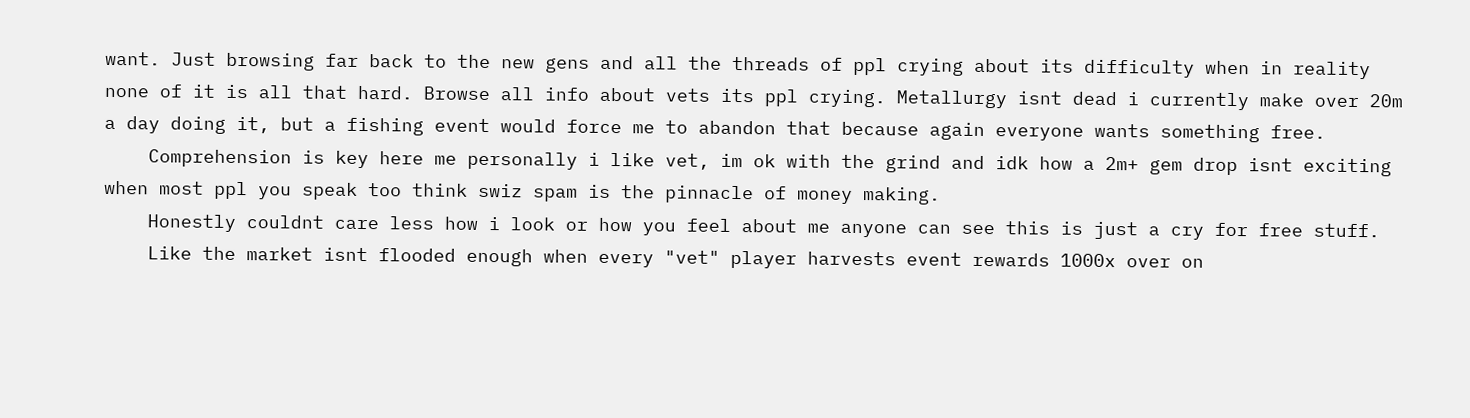want. Just browsing far back to the new gens and all the threads of ppl crying about its difficulty when in reality none of it is all that hard. Browse all info about vets its ppl crying. Metallurgy isnt dead i currently make over 20m a day doing it, but a fishing event would force me to abandon that because again everyone wants something free.
    Comprehension is key here me personally i like vet, im ok with the grind and idk how a 2m+ gem drop isnt exciting when most ppl you speak too think swiz spam is the pinnacle of money making.
    Honestly couldnt care less how i look or how you feel about me anyone can see this is just a cry for free stuff.
    Like the market isnt flooded enough when every "vet" player harvests event rewards 1000x over on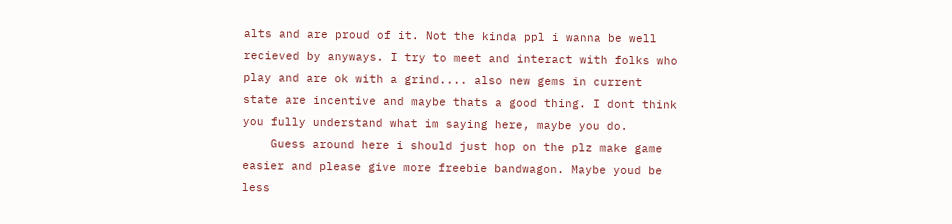alts and are proud of it. Not the kinda ppl i wanna be well recieved by anyways. I try to meet and interact with folks who play and are ok with a grind.... also new gems in current state are incentive and maybe thats a good thing. I dont think you fully understand what im saying here, maybe you do.
    Guess around here i should just hop on the plz make game easier and please give more freebie bandwagon. Maybe youd be less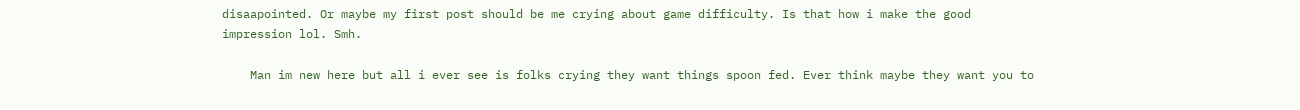disaapointed. Or maybe my first post should be me crying about game difficulty. Is that how i make the good impression lol. Smh.

    Man im new here but all i ever see is folks crying they want things spoon fed. Ever think maybe they want you to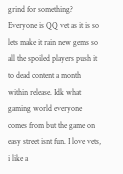grind for something? Everyone is QQ vet as it is so lets make it rain new gems so all the spoiled players push it to dead content a month within release. Idk what gaming world everyone comes from but the game on easy street isnt fun. I love vets, i like a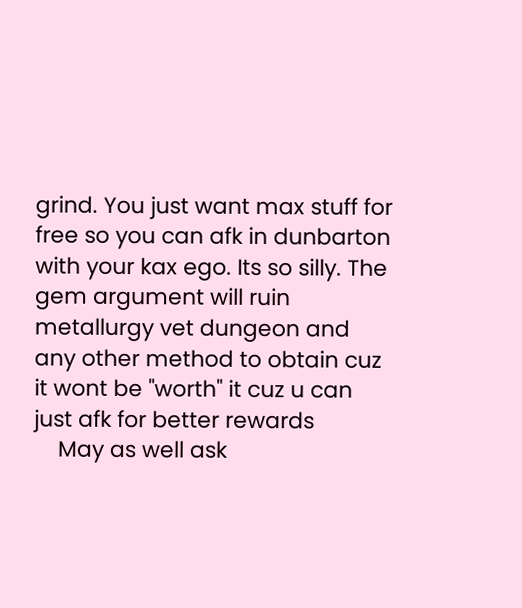grind. You just want max stuff for free so you can afk in dunbarton with your kax ego. Its so silly. The gem argument will ruin metallurgy vet dungeon and any other method to obtain cuz it wont be "worth" it cuz u can just afk for better rewards
    May as well ask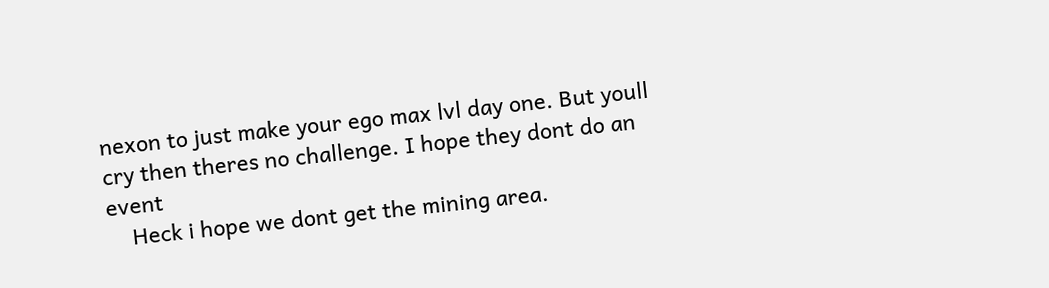nexon to just make your ego max lvl day one. But youll cry then theres no challenge. I hope they dont do an event
    Heck i hope we dont get the mining area.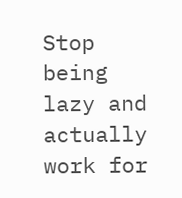Stop being lazy and actually work for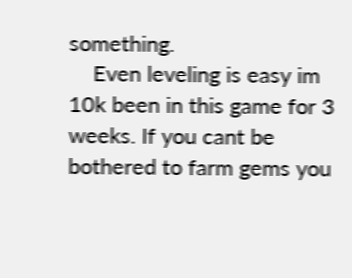something.
    Even leveling is easy im 10k been in this game for 3 weeks. If you cant be bothered to farm gems you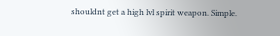shouldnt get a high lvl spirit weapon. Simple.